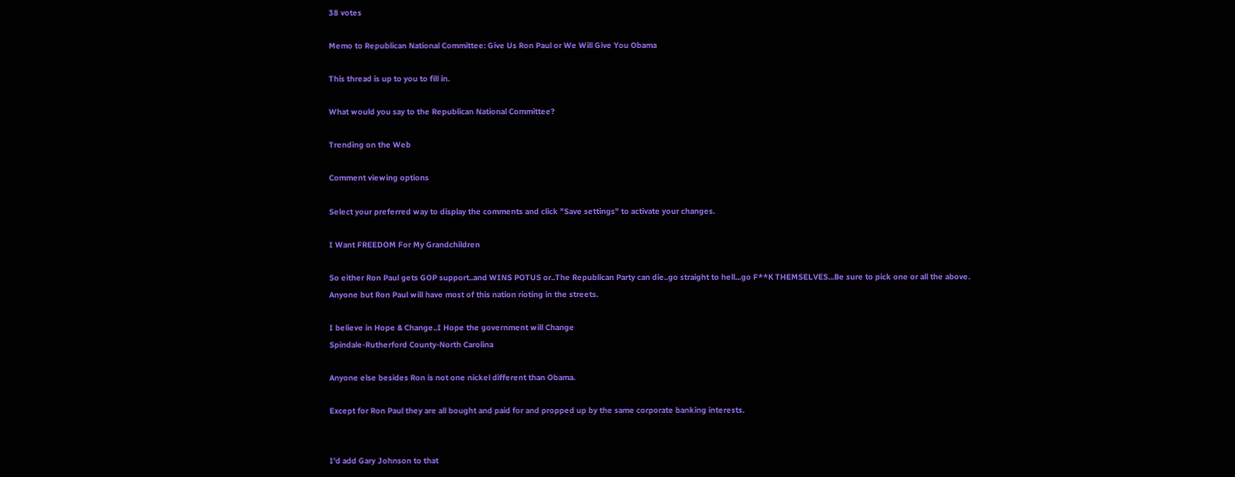38 votes

Memo to Republican National Committee: Give Us Ron Paul or We Will Give You Obama

This thread is up to you to fill in.

What would you say to the Republican National Committee?

Trending on the Web

Comment viewing options

Select your preferred way to display the comments and click "Save settings" to activate your changes.

I Want FREEDOM For My Grandchildren

So either Ron Paul gets GOP support..and WINS POTUS or..The Republican Party can die..go straight to hell...go F**K THEMSELVES...Be sure to pick one or all the above.
Anyone but Ron Paul will have most of this nation rioting in the streets.

I believe in Hope & Change..I Hope the government will Change
Spindale-Rutherford County-North Carolina

Anyone else besides Ron is not one nickel different than Obama.

Except for Ron Paul they are all bought and paid for and propped up by the same corporate banking interests.


I'd add Gary Johnson to that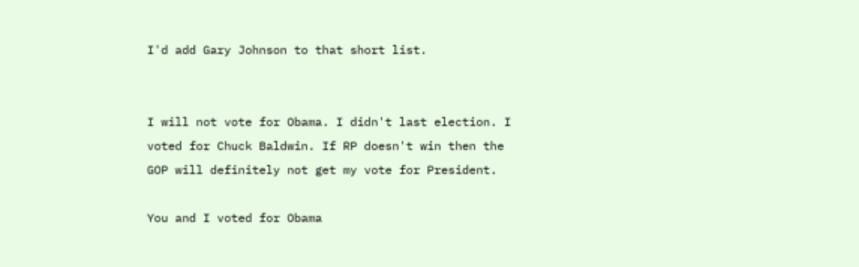I'd add Gary Johnson to that short list.


I will not vote for Obama. I didn't last election. I voted for Chuck Baldwin. If RP doesn't win then the GOP will definitely not get my vote for President.

You and I voted for Obama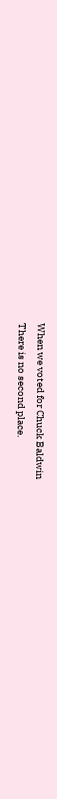When we voted for Chuck Baldwin
There is no second place.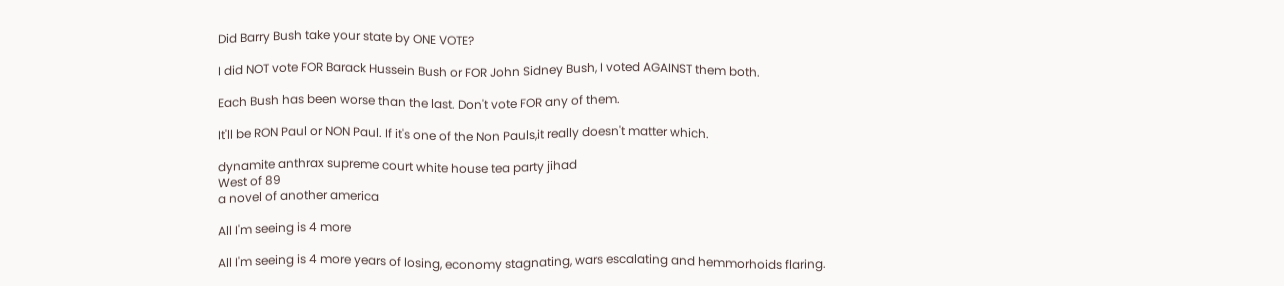Did Barry Bush take your state by ONE VOTE?

I did NOT vote FOR Barack Hussein Bush or FOR John Sidney Bush, I voted AGAINST them both.

Each Bush has been worse than the last. Don't vote FOR any of them.

It'll be RON Paul or NON Paul. If it's one of the Non Pauls,it really doesn't matter which.

dynamite anthrax supreme court white house tea party jihad
West of 89
a novel of another america

All I'm seeing is 4 more

All I'm seeing is 4 more years of losing, economy stagnating, wars escalating and hemmorhoids flaring.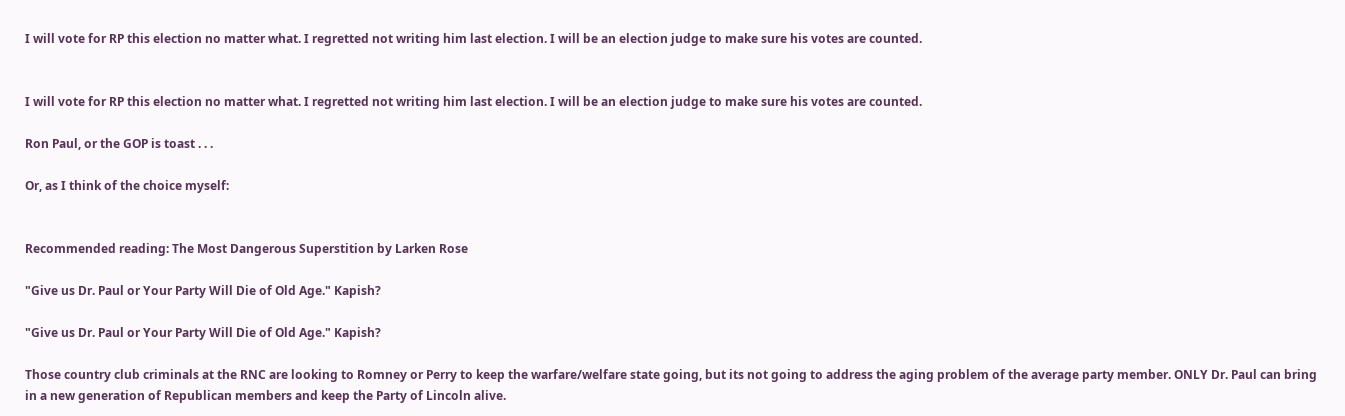I will vote for RP this election no matter what. I regretted not writing him last election. I will be an election judge to make sure his votes are counted.


I will vote for RP this election no matter what. I regretted not writing him last election. I will be an election judge to make sure his votes are counted.

Ron Paul, or the GOP is toast . . .

Or, as I think of the choice myself:


Recommended reading: The Most Dangerous Superstition by Larken Rose

"Give us Dr. Paul or Your Party Will Die of Old Age." Kapish?

"Give us Dr. Paul or Your Party Will Die of Old Age." Kapish?

Those country club criminals at the RNC are looking to Romney or Perry to keep the warfare/welfare state going, but its not going to address the aging problem of the average party member. ONLY Dr. Paul can bring in a new generation of Republican members and keep the Party of Lincoln alive.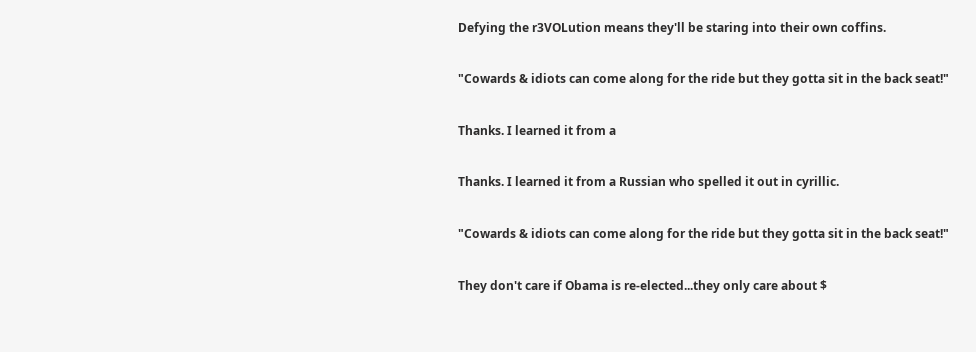Defying the r3VOLution means they'll be staring into their own coffins.

"Cowards & idiots can come along for the ride but they gotta sit in the back seat!"

Thanks. I learned it from a

Thanks. I learned it from a Russian who spelled it out in cyrillic.

"Cowards & idiots can come along for the ride but they gotta sit in the back seat!"

They don't care if Obama is re-elected...they only care about $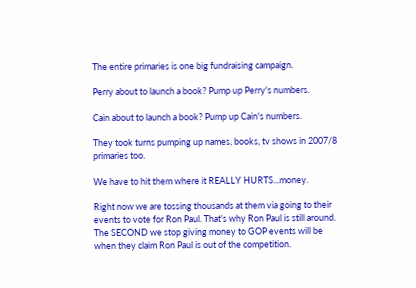The entire primaries is one big fundraising campaign.

Perry about to launch a book? Pump up Perry's numbers.

Cain about to launch a book? Pump up Cain's numbers.

They took turns pumping up names, books, tv shows in 2007/8 primaries too.

We have to hit them where it REALLY HURTS...money.

Right now we are tossing thousands at them via going to their events to vote for Ron Paul. That's why Ron Paul is still around. The SECOND we stop giving money to GOP events will be when they claim Ron Paul is out of the competition.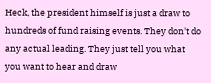Heck, the president himself is just a draw to hundreds of fund raising events. They don't do any actual leading. They just tell you what you want to hear and draw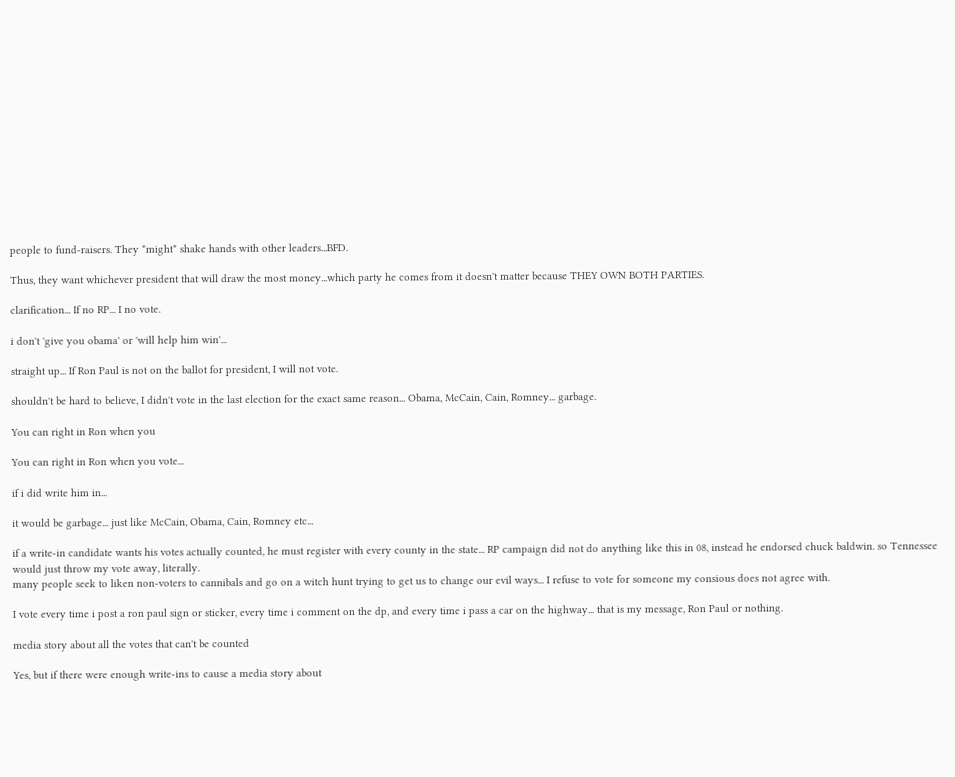people to fund-raisers. They *might* shake hands with other leaders...BFD.

Thus, they want whichever president that will draw the most money...which party he comes from it doesn't matter because THEY OWN BOTH PARTIES.

clarification... If no RP... I no vote.

i don't 'give you obama' or 'will help him win'...

straight up... If Ron Paul is not on the ballot for president, I will not vote.

shouldn't be hard to believe, I didn't vote in the last election for the exact same reason... Obama, McCain, Cain, Romney... garbage.

You can right in Ron when you

You can right in Ron when you vote...

if i did write him in...

it would be garbage... just like McCain, Obama, Cain, Romney etc...

if a write-in candidate wants his votes actually counted, he must register with every county in the state... RP campaign did not do anything like this in 08, instead he endorsed chuck baldwin. so Tennessee would just throw my vote away, literally.
many people seek to liken non-voters to cannibals and go on a witch hunt trying to get us to change our evil ways... I refuse to vote for someone my consious does not agree with.

I vote every time i post a ron paul sign or sticker, every time i comment on the dp, and every time i pass a car on the highway... that is my message, Ron Paul or nothing.

media story about all the votes that can't be counted

Yes, but if there were enough write-ins to cause a media story about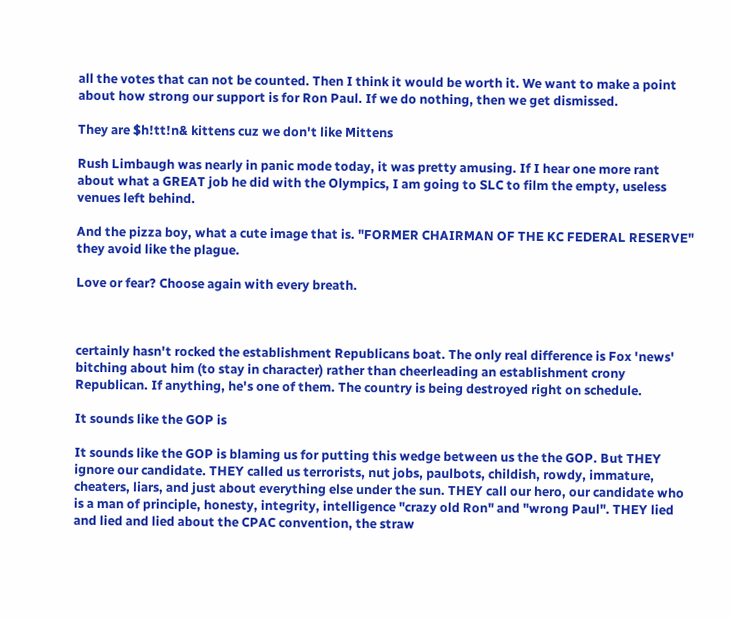all the votes that can not be counted. Then I think it would be worth it. We want to make a point about how strong our support is for Ron Paul. If we do nothing, then we get dismissed.

They are $h!tt!n& kittens cuz we don't like Mittens

Rush Limbaugh was nearly in panic mode today, it was pretty amusing. If I hear one more rant about what a GREAT job he did with the Olympics, I am going to SLC to film the empty, useless venues left behind.

And the pizza boy, what a cute image that is. "FORMER CHAIRMAN OF THE KC FEDERAL RESERVE" they avoid like the plague.

Love or fear? Choose again with every breath.



certainly hasn't rocked the establishment Republicans boat. The only real difference is Fox 'news' bitching about him (to stay in character) rather than cheerleading an establishment crony Republican. If anything, he's one of them. The country is being destroyed right on schedule.

It sounds like the GOP is

It sounds like the GOP is blaming us for putting this wedge between us the the GOP. But THEY ignore our candidate. THEY called us terrorists, nut jobs, paulbots, childish, rowdy, immature, cheaters, liars, and just about everything else under the sun. THEY call our hero, our candidate who is a man of principle, honesty, integrity, intelligence "crazy old Ron" and "wrong Paul". THEY lied and lied and lied about the CPAC convention, the straw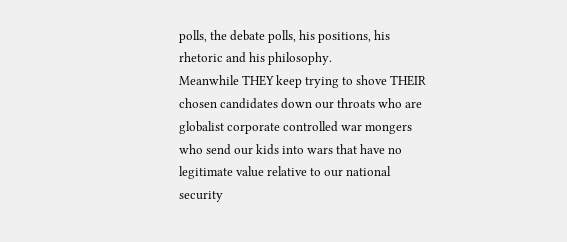polls, the debate polls, his positions, his rhetoric and his philosophy.
Meanwhile THEY keep trying to shove THEIR chosen candidates down our throats who are globalist corporate controlled war mongers who send our kids into wars that have no legitimate value relative to our national security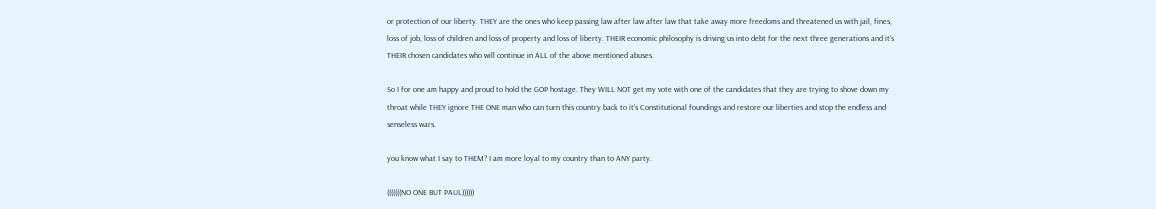or protection of our liberty. THEY are the ones who keep passing law after law after law that take away more freedoms and threatened us with jail, fines, loss of job, loss of children and loss of property and loss of liberty. THEIR economic philosophy is driving us into debt for the next three generations and it's THEIR chosen candidates who will continue in ALL of the above mentioned abuses.

So I for one am happy and proud to hold the GOP hostage. They WILL NOT get my vote with one of the candidates that they are trying to shove down my throat while THEY ignore THE ONE man who can turn this country back to it's Constitutional foundings and restore our liberties and stop the endless and senseless wars.

you know what I say to THEM? I am more loyal to my country than to ANY party.

(((((((NO ONE BUT PAUL))))))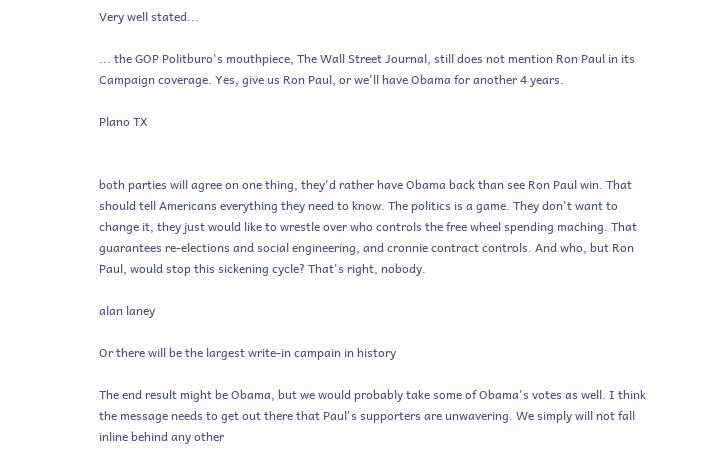Very well stated...

... the GOP Politburo's mouthpiece, The Wall Street Journal, still does not mention Ron Paul in its Campaign coverage. Yes, give us Ron Paul, or we'll have Obama for another 4 years.

Plano TX


both parties will agree on one thing, they'd rather have Obama back than see Ron Paul win. That should tell Americans everything they need to know. The politics is a game. They don't want to change it, they just would like to wrestle over who controls the free wheel spending maching. That guarantees re-elections and social engineering, and cronnie contract controls. And who, but Ron Paul, would stop this sickening cycle? That's right, nobody.

alan laney

Or there will be the largest write-in campain in history

The end result might be Obama, but we would probably take some of Obama's votes as well. I think the message needs to get out there that Paul's supporters are unwavering. We simply will not fall inline behind any other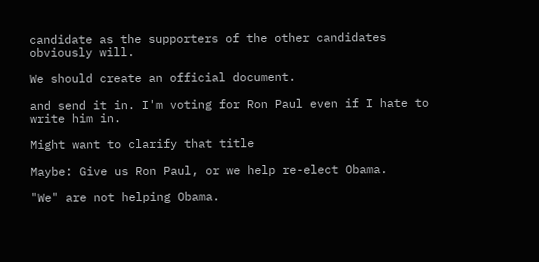candidate as the supporters of the other candidates obviously will.

We should create an official document.

and send it in. I'm voting for Ron Paul even if I hate to write him in.

Might want to clarify that title

Maybe: Give us Ron Paul, or we help re-elect Obama.

"We" are not helping Obama.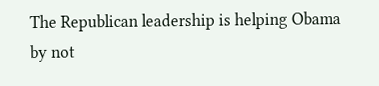The Republican leadership is helping Obama by not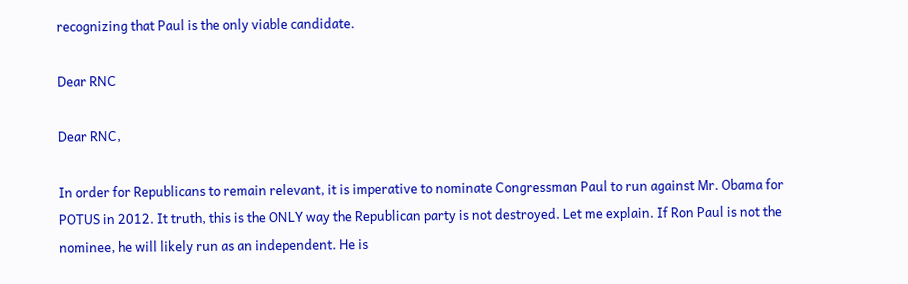recognizing that Paul is the only viable candidate.

Dear RNC

Dear RNC,

In order for Republicans to remain relevant, it is imperative to nominate Congressman Paul to run against Mr. Obama for POTUS in 2012. It truth, this is the ONLY way the Republican party is not destroyed. Let me explain. If Ron Paul is not the nominee, he will likely run as an independent. He is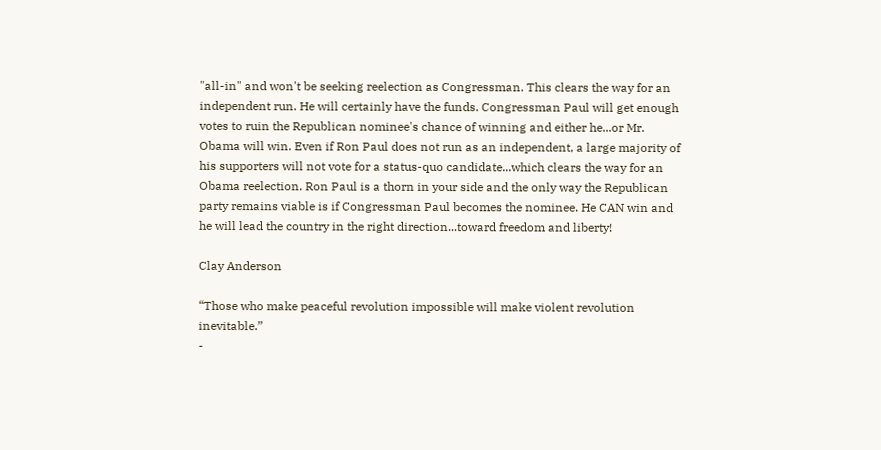"all-in" and won't be seeking reelection as Congressman. This clears the way for an independent run. He will certainly have the funds. Congressman Paul will get enough votes to ruin the Republican nominee's chance of winning and either he...or Mr. Obama will win. Even if Ron Paul does not run as an independent, a large majority of his supporters will not vote for a status-quo candidate...which clears the way for an Obama reelection. Ron Paul is a thorn in your side and the only way the Republican party remains viable is if Congressman Paul becomes the nominee. He CAN win and he will lead the country in the right direction...toward freedom and liberty!

Clay Anderson

“Those who make peaceful revolution impossible will make violent revolution inevitable.”
-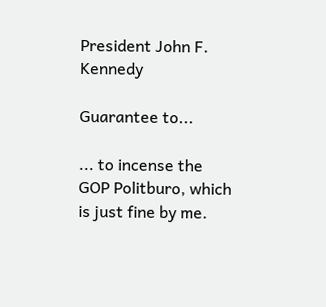President John F. Kennedy

Guarantee to...

... to incense the GOP Politburo, which is just fine by me.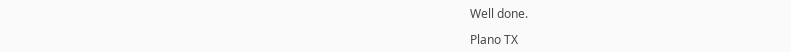Well done.

Plano TX